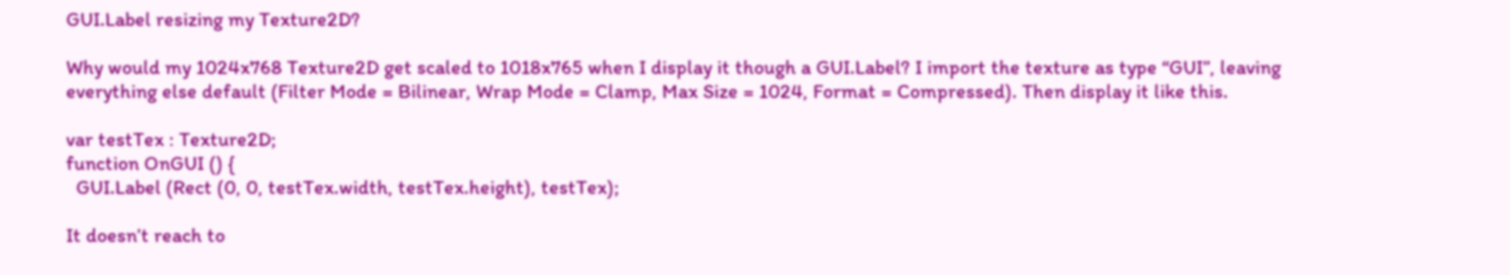GUI.Label resizing my Texture2D?

Why would my 1024x768 Texture2D get scaled to 1018x765 when I display it though a GUI.Label? I import the texture as type “GUI”, leaving everything else default (Filter Mode = Bilinear, Wrap Mode = Clamp, Max Size = 1024, Format = Compressed). Then display it like this.

var testTex : Texture2D;
function OnGUI () {
  GUI.Label (Rect (0, 0, testTex.width, testTex.height), testTex);

It doesn’t reach to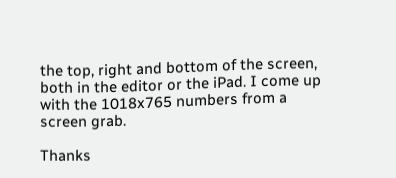the top, right and bottom of the screen, both in the editor or the iPad. I come up with the 1018x765 numbers from a screen grab.

Thanks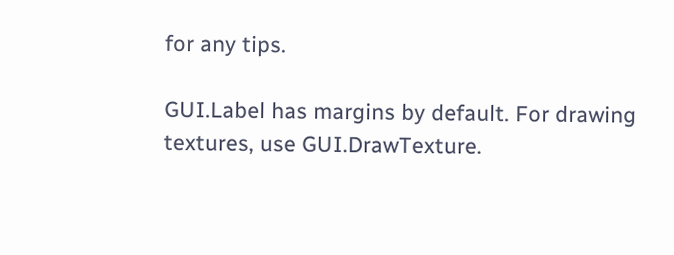for any tips.

GUI.Label has margins by default. For drawing textures, use GUI.DrawTexture.